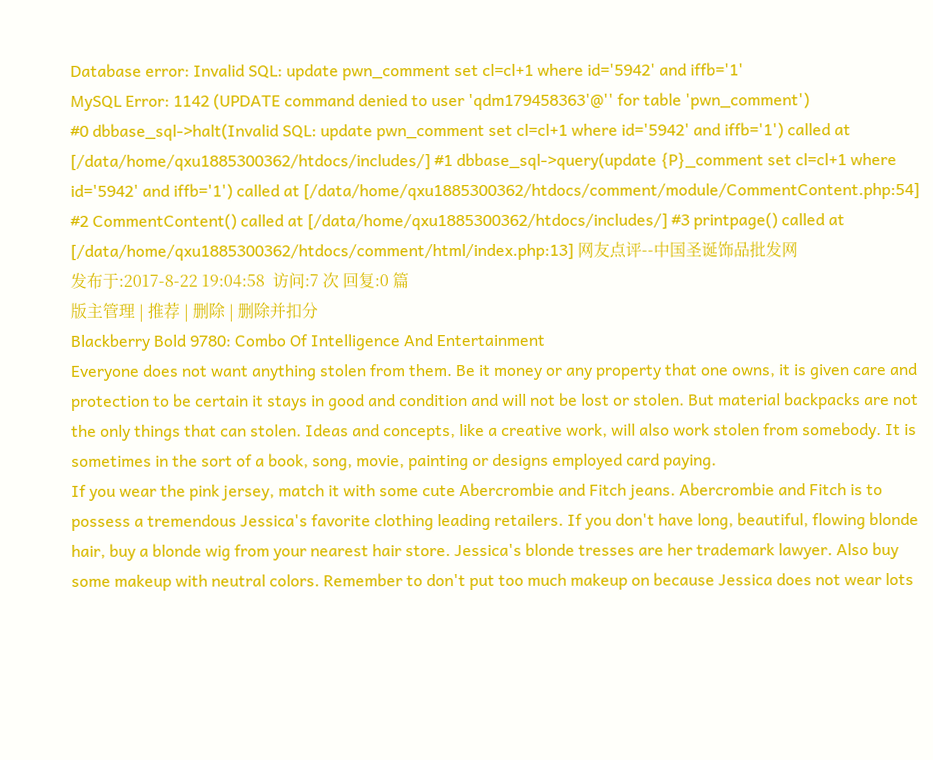Database error: Invalid SQL: update pwn_comment set cl=cl+1 where id='5942' and iffb='1'
MySQL Error: 1142 (UPDATE command denied to user 'qdm179458363'@'' for table 'pwn_comment')
#0 dbbase_sql->halt(Invalid SQL: update pwn_comment set cl=cl+1 where id='5942' and iffb='1') called at [/data/home/qxu1885300362/htdocs/includes/] #1 dbbase_sql->query(update {P}_comment set cl=cl+1 where id='5942' and iffb='1') called at [/data/home/qxu1885300362/htdocs/comment/module/CommentContent.php:54] #2 CommentContent() called at [/data/home/qxu1885300362/htdocs/includes/] #3 printpage() called at [/data/home/qxu1885300362/htdocs/comment/html/index.php:13] 网友点评--中国圣诞饰品批发网
发布于:2017-8-22 19:04:58  访问:7 次 回复:0 篇
版主管理 | 推荐 | 删除 | 删除并扣分
Blackberry Bold 9780: Combo Of Intelligence And Entertainment
Everyone does not want anything stolen from them. Be it money or any property that one owns, it is given care and protection to be certain it stays in good and condition and will not be lost or stolen. But material backpacks are not the only things that can stolen. Ideas and concepts, like a creative work, will also work stolen from somebody. It is sometimes in the sort of a book, song, movie, painting or designs employed card paying.
If you wear the pink jersey, match it with some cute Abercrombie and Fitch jeans. Abercrombie and Fitch is to possess a tremendous Jessica's favorite clothing leading retailers. If you don't have long, beautiful, flowing blonde hair, buy a blonde wig from your nearest hair store. Jessica's blonde tresses are her trademark lawyer. Also buy some makeup with neutral colors. Remember to don't put too much makeup on because Jessica does not wear lots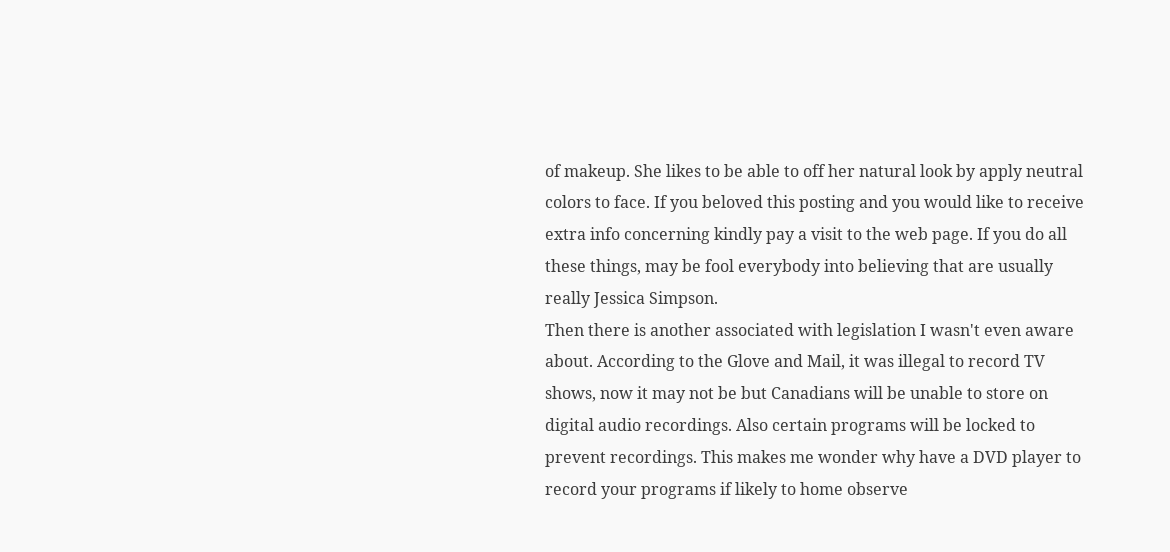of makeup. She likes to be able to off her natural look by apply neutral colors to face. If you beloved this posting and you would like to receive extra info concerning kindly pay a visit to the web page. If you do all these things, may be fool everybody into believing that are usually really Jessica Simpson.
Then there is another associated with legislation I wasn't even aware about. According to the Glove and Mail, it was illegal to record TV shows, now it may not be but Canadians will be unable to store on digital audio recordings. Also certain programs will be locked to prevent recordings. This makes me wonder why have a DVD player to record your programs if likely to home observe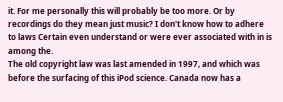it. For me personally this will probably be too more. Or by recordings do they mean just music? I don't know how to adhere to laws Certain even understand or were ever associated with in is among the.
The old copyright law was last amended in 1997, and which was before the surfacing of this iPod science. Canada now has a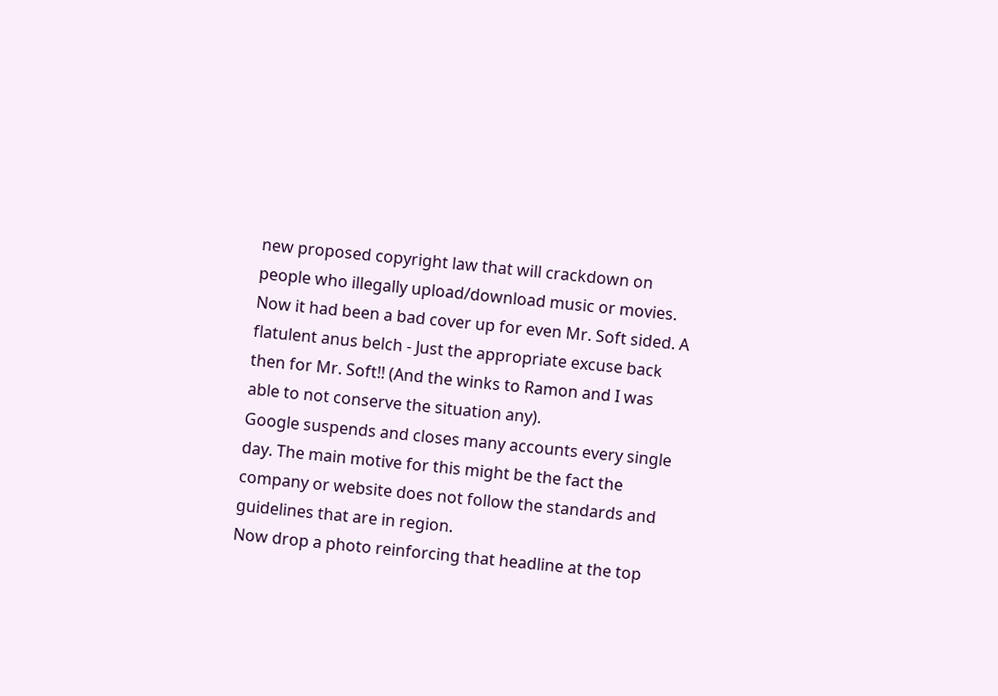new proposed copyright law that will crackdown on people who illegally upload/download music or movies.
Now it had been a bad cover up for even Mr. Soft sided. A flatulent anus belch - Just the appropriate excuse back then for Mr. Soft!! (And the winks to Ramon and I was able to not conserve the situation any).
Google suspends and closes many accounts every single day. The main motive for this might be the fact the company or website does not follow the standards and guidelines that are in region.
Now drop a photo reinforcing that headline at the top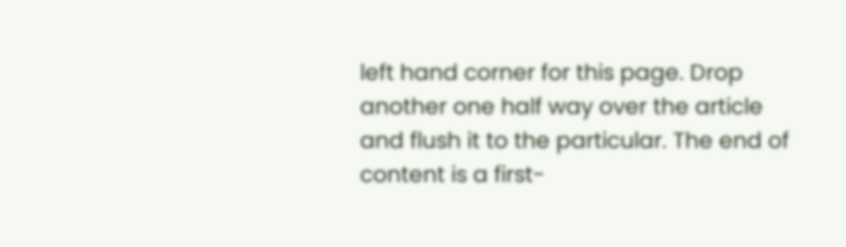left hand corner for this page. Drop another one half way over the article and flush it to the particular. The end of content is a first-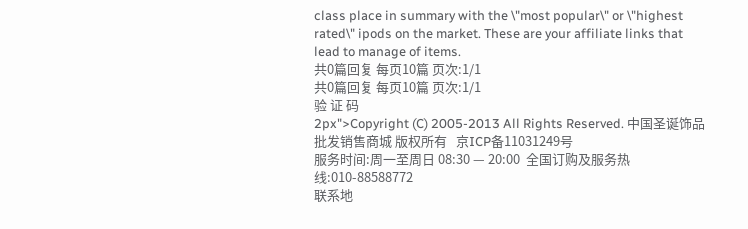class place in summary with the \"most popular\" or \"highest rated\" ipods on the market. These are your affiliate links that lead to manage of items.
共0篇回复 每页10篇 页次:1/1
共0篇回复 每页10篇 页次:1/1
验 证 码
2px">Copyright (C) 2005-2013 All Rights Reserved. 中国圣诞饰品批发销售商城 版权所有   京ICP备11031249号
服务时间:周一至周日 08:30 — 20:00  全国订购及服务热线:010-88588772
联系地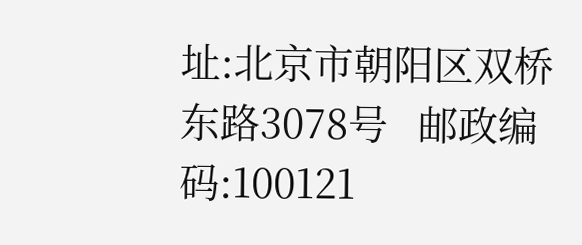址:北京市朝阳区双桥东路3078号   邮政编码:100121